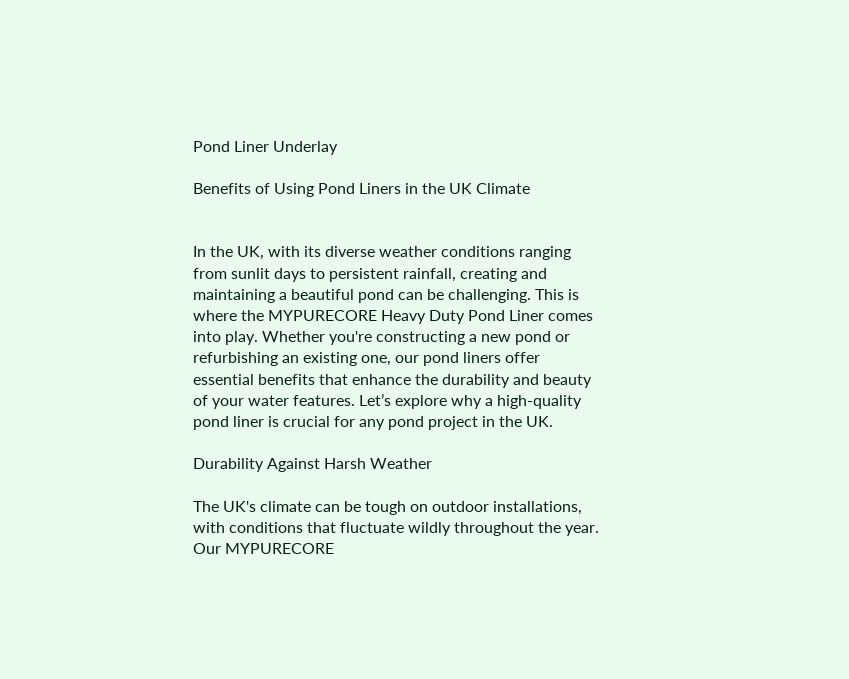Pond Liner Underlay

Benefits of Using Pond Liners in the UK Climate


In the UK, with its diverse weather conditions ranging from sunlit days to persistent rainfall, creating and maintaining a beautiful pond can be challenging. This is where the MYPURECORE Heavy Duty Pond Liner comes into play. Whether you're constructing a new pond or refurbishing an existing one, our pond liners offer essential benefits that enhance the durability and beauty of your water features. Let’s explore why a high-quality pond liner is crucial for any pond project in the UK.

Durability Against Harsh Weather

The UK's climate can be tough on outdoor installations, with conditions that fluctuate wildly throughout the year. Our MYPURECORE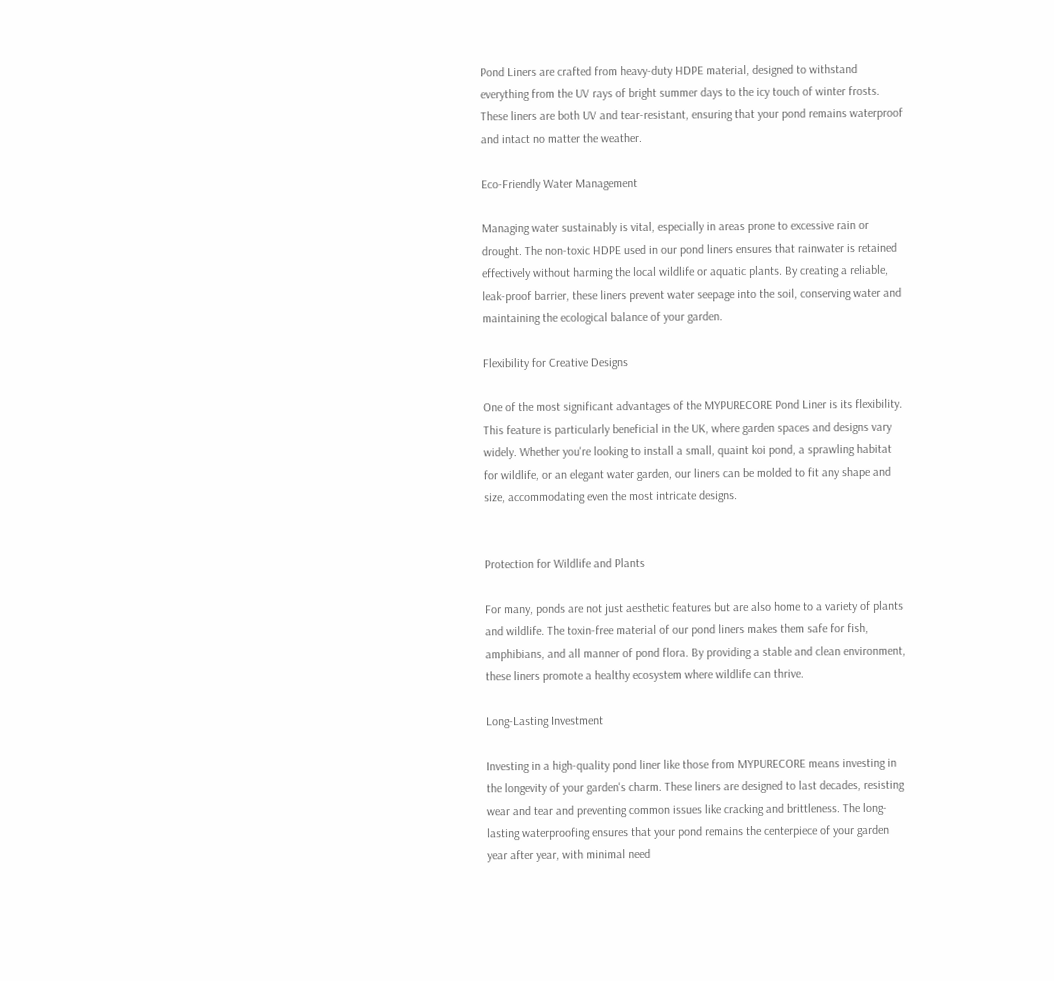Pond Liners are crafted from heavy-duty HDPE material, designed to withstand everything from the UV rays of bright summer days to the icy touch of winter frosts. These liners are both UV and tear-resistant, ensuring that your pond remains waterproof and intact no matter the weather.

Eco-Friendly Water Management

Managing water sustainably is vital, especially in areas prone to excessive rain or drought. The non-toxic HDPE used in our pond liners ensures that rainwater is retained effectively without harming the local wildlife or aquatic plants. By creating a reliable, leak-proof barrier, these liners prevent water seepage into the soil, conserving water and maintaining the ecological balance of your garden.

Flexibility for Creative Designs

One of the most significant advantages of the MYPURECORE Pond Liner is its flexibility. This feature is particularly beneficial in the UK, where garden spaces and designs vary widely. Whether you're looking to install a small, quaint koi pond, a sprawling habitat for wildlife, or an elegant water garden, our liners can be molded to fit any shape and size, accommodating even the most intricate designs.


Protection for Wildlife and Plants

For many, ponds are not just aesthetic features but are also home to a variety of plants and wildlife. The toxin-free material of our pond liners makes them safe for fish, amphibians, and all manner of pond flora. By providing a stable and clean environment, these liners promote a healthy ecosystem where wildlife can thrive.

Long-Lasting Investment

Investing in a high-quality pond liner like those from MYPURECORE means investing in the longevity of your garden's charm. These liners are designed to last decades, resisting wear and tear and preventing common issues like cracking and brittleness. The long-lasting waterproofing ensures that your pond remains the centerpiece of your garden year after year, with minimal need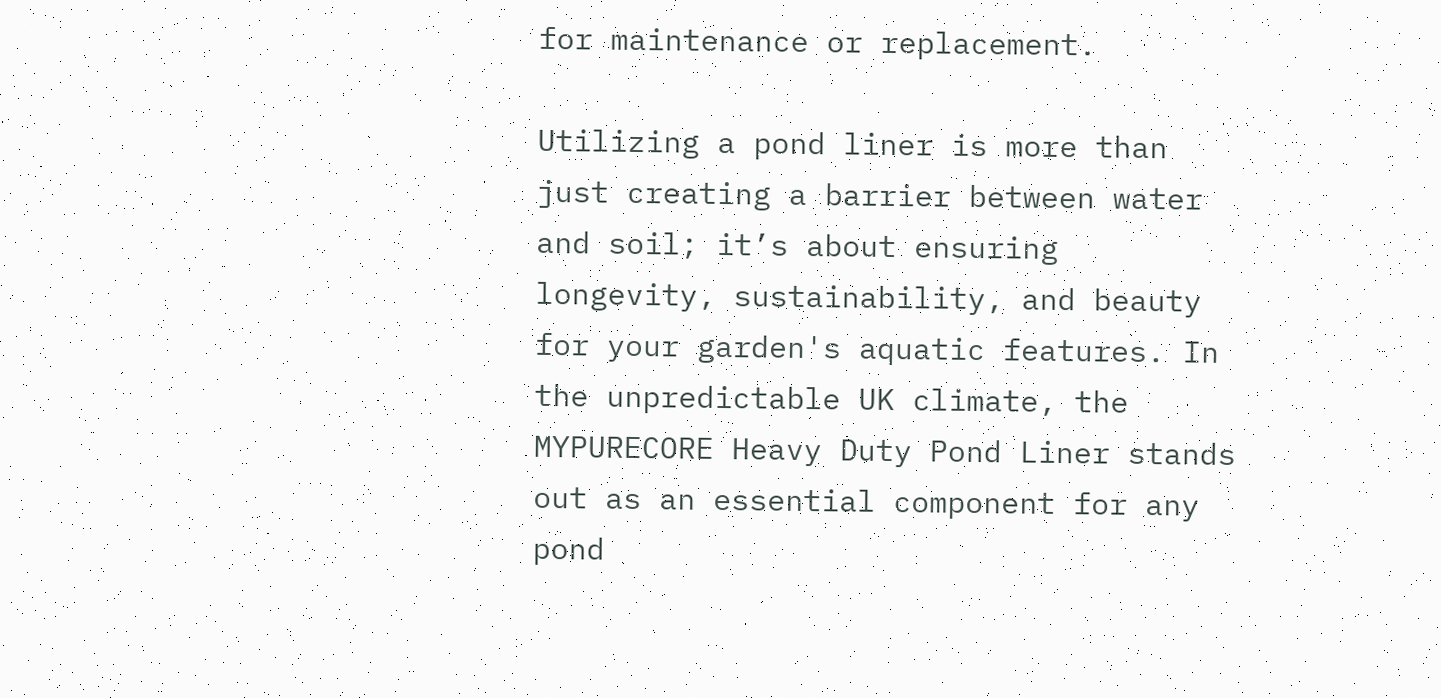for maintenance or replacement.

Utilizing a pond liner is more than just creating a barrier between water and soil; it’s about ensuring longevity, sustainability, and beauty for your garden's aquatic features. In the unpredictable UK climate, the MYPURECORE Heavy Duty Pond Liner stands out as an essential component for any pond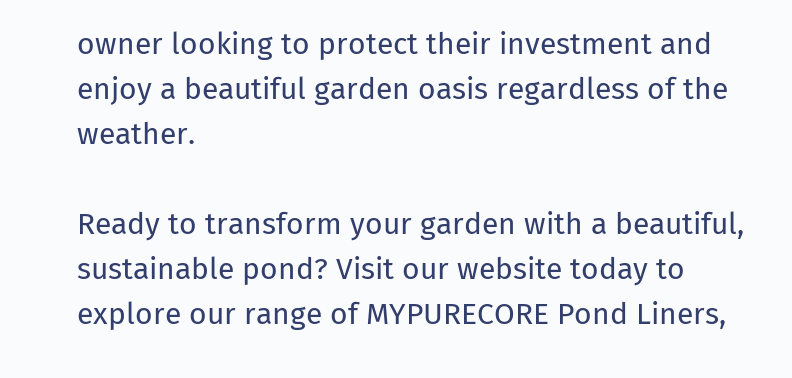owner looking to protect their investment and enjoy a beautiful garden oasis regardless of the weather.

Ready to transform your garden with a beautiful, sustainable pond? Visit our website today to explore our range of MYPURECORE Pond Liners,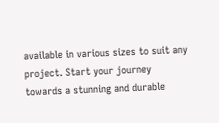available in various sizes to suit any project. Start your journey towards a stunning and durable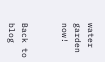water garden now!


Back to blog